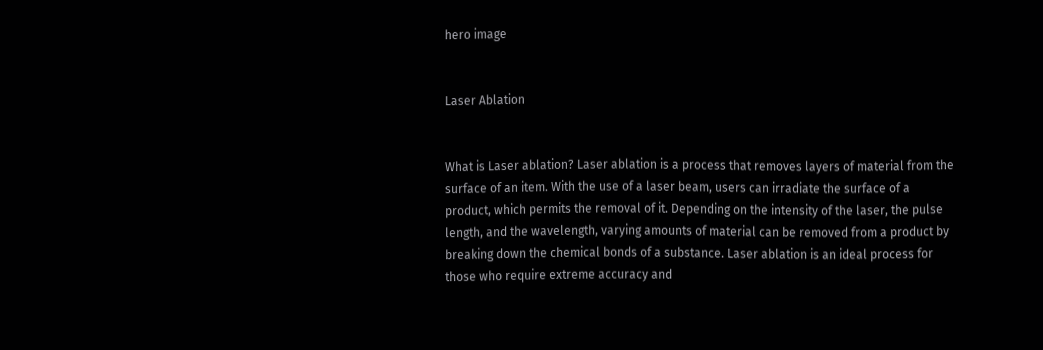hero image


Laser Ablation


What is Laser ablation? Laser ablation is a process that removes layers of material from the surface of an item. With the use of a laser beam, users can irradiate the surface of a product, which permits the removal of it. Depending on the intensity of the laser, the pulse length, and the wavelength, varying amounts of material can be removed from a product by breaking down the chemical bonds of a substance. Laser ablation is an ideal process for those who require extreme accuracy and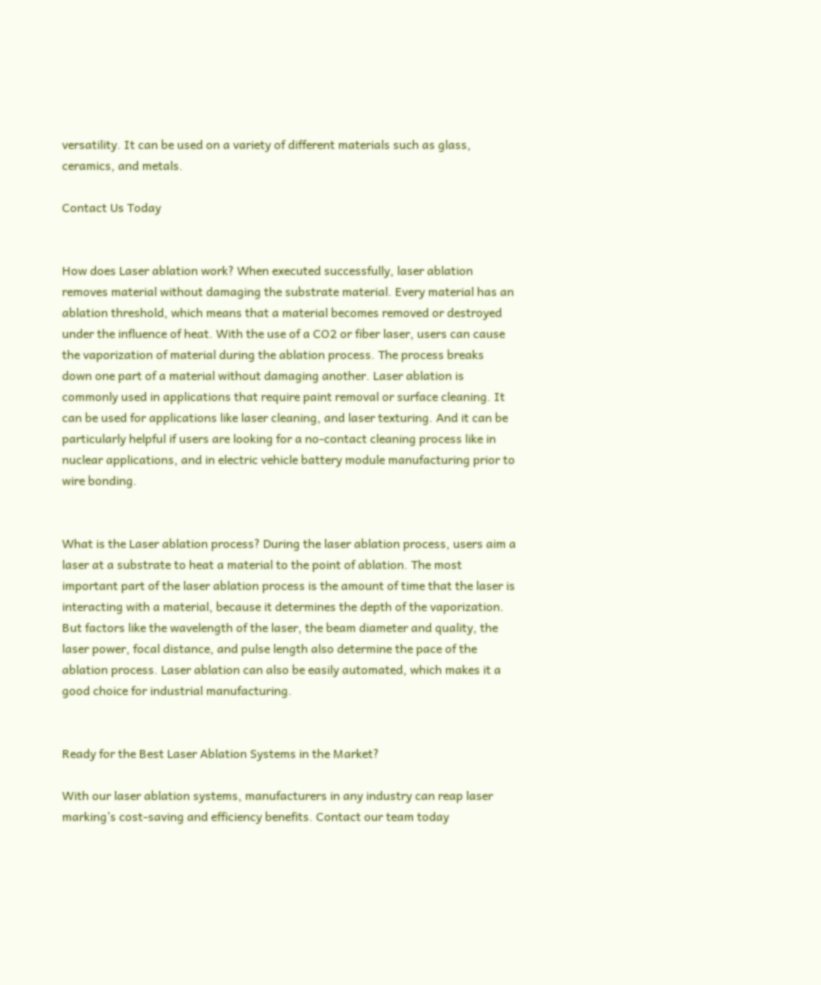versatility. It can be used on a variety of different materials such as glass, ceramics, and metals.

Contact Us Today


How does Laser ablation work? When executed successfully, laser ablation removes material without damaging the substrate material. Every material has an ablation threshold, which means that a material becomes removed or destroyed under the influence of heat. With the use of a CO2 or fiber laser, users can cause the vaporization of material during the ablation process. The process breaks down one part of a material without damaging another. Laser ablation is commonly used in applications that require paint removal or surface cleaning. It can be used for applications like laser cleaning, and laser texturing. And it can be particularly helpful if users are looking for a no-contact cleaning process like in nuclear applications, and in electric vehicle battery module manufacturing prior to wire bonding.


What is the Laser ablation process? During the laser ablation process, users aim a laser at a substrate to heat a material to the point of ablation. The most important part of the laser ablation process is the amount of time that the laser is interacting with a material, because it determines the depth of the vaporization. But factors like the wavelength of the laser, the beam diameter and quality, the laser power, focal distance, and pulse length also determine the pace of the ablation process. Laser ablation can also be easily automated, which makes it a good choice for industrial manufacturing.


Ready for the Best Laser Ablation Systems in the Market?

With our laser ablation systems, manufacturers in any industry can reap laser marking’s cost-saving and efficiency benefits. Contact our team today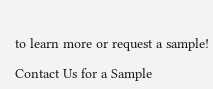to learn more or request a sample!

Contact Us for a Sample